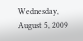Wednesday, August 5, 2009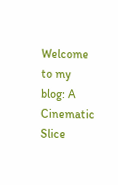Welcome to my blog: A Cinematic Slice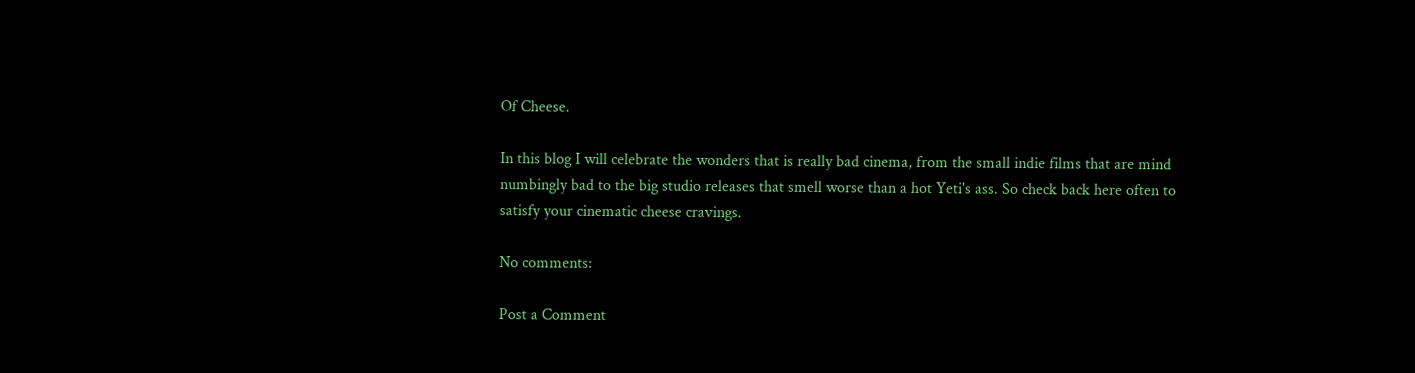Of Cheese.

In this blog I will celebrate the wonders that is really bad cinema, from the small indie films that are mind numbingly bad to the big studio releases that smell worse than a hot Yeti's ass. So check back here often to satisfy your cinematic cheese cravings.

No comments:

Post a Comment